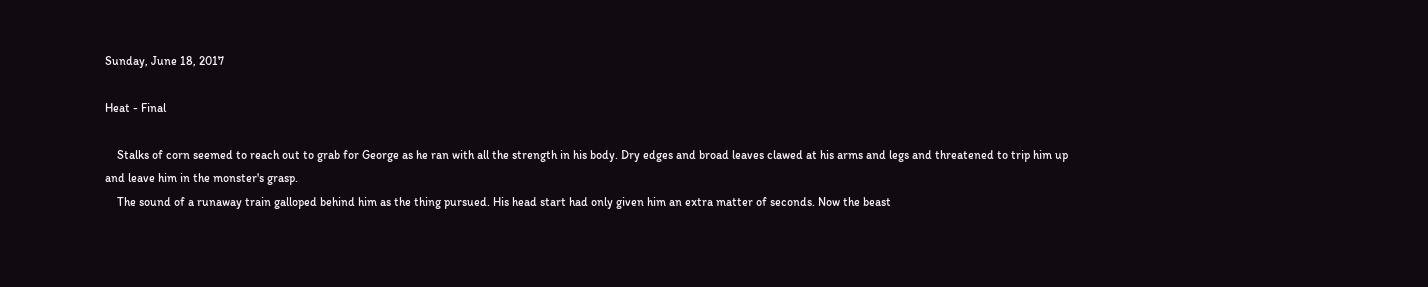Sunday, June 18, 2017

Heat - Final

    Stalks of corn seemed to reach out to grab for George as he ran with all the strength in his body. Dry edges and broad leaves clawed at his arms and legs and threatened to trip him up and leave him in the monster's grasp.
    The sound of a runaway train galloped behind him as the thing pursued. His head start had only given him an extra matter of seconds. Now the beast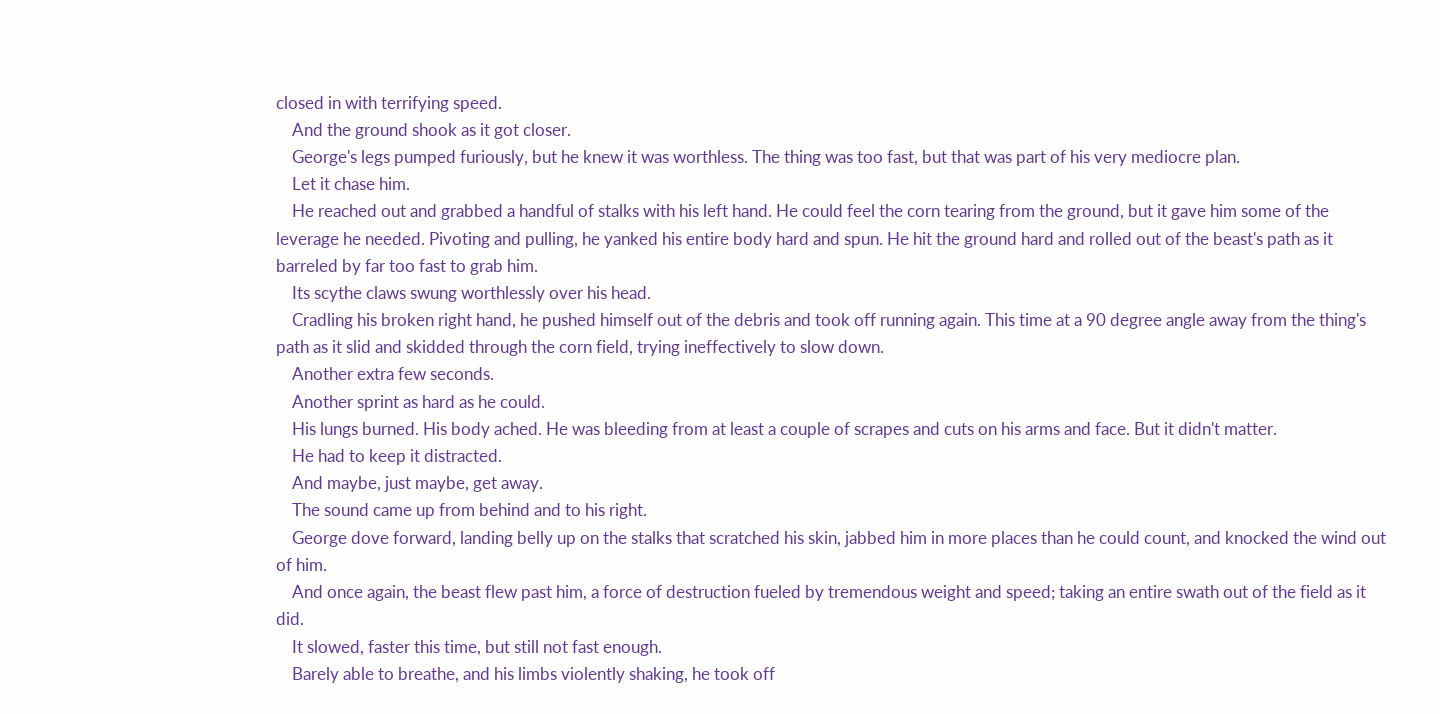closed in with terrifying speed.
    And the ground shook as it got closer.
    George's legs pumped furiously, but he knew it was worthless. The thing was too fast, but that was part of his very mediocre plan.
    Let it chase him.
    He reached out and grabbed a handful of stalks with his left hand. He could feel the corn tearing from the ground, but it gave him some of the leverage he needed. Pivoting and pulling, he yanked his entire body hard and spun. He hit the ground hard and rolled out of the beast's path as it barreled by far too fast to grab him.
    Its scythe claws swung worthlessly over his head.
    Cradling his broken right hand, he pushed himself out of the debris and took off running again. This time at a 90 degree angle away from the thing's path as it slid and skidded through the corn field, trying ineffectively to slow down.
    Another extra few seconds.
    Another sprint as hard as he could.
    His lungs burned. His body ached. He was bleeding from at least a couple of scrapes and cuts on his arms and face. But it didn't matter.
    He had to keep it distracted.
    And maybe, just maybe, get away.
    The sound came up from behind and to his right.
    George dove forward, landing belly up on the stalks that scratched his skin, jabbed him in more places than he could count, and knocked the wind out of him.
    And once again, the beast flew past him, a force of destruction fueled by tremendous weight and speed; taking an entire swath out of the field as it did.
    It slowed, faster this time, but still not fast enough.
    Barely able to breathe, and his limbs violently shaking, he took off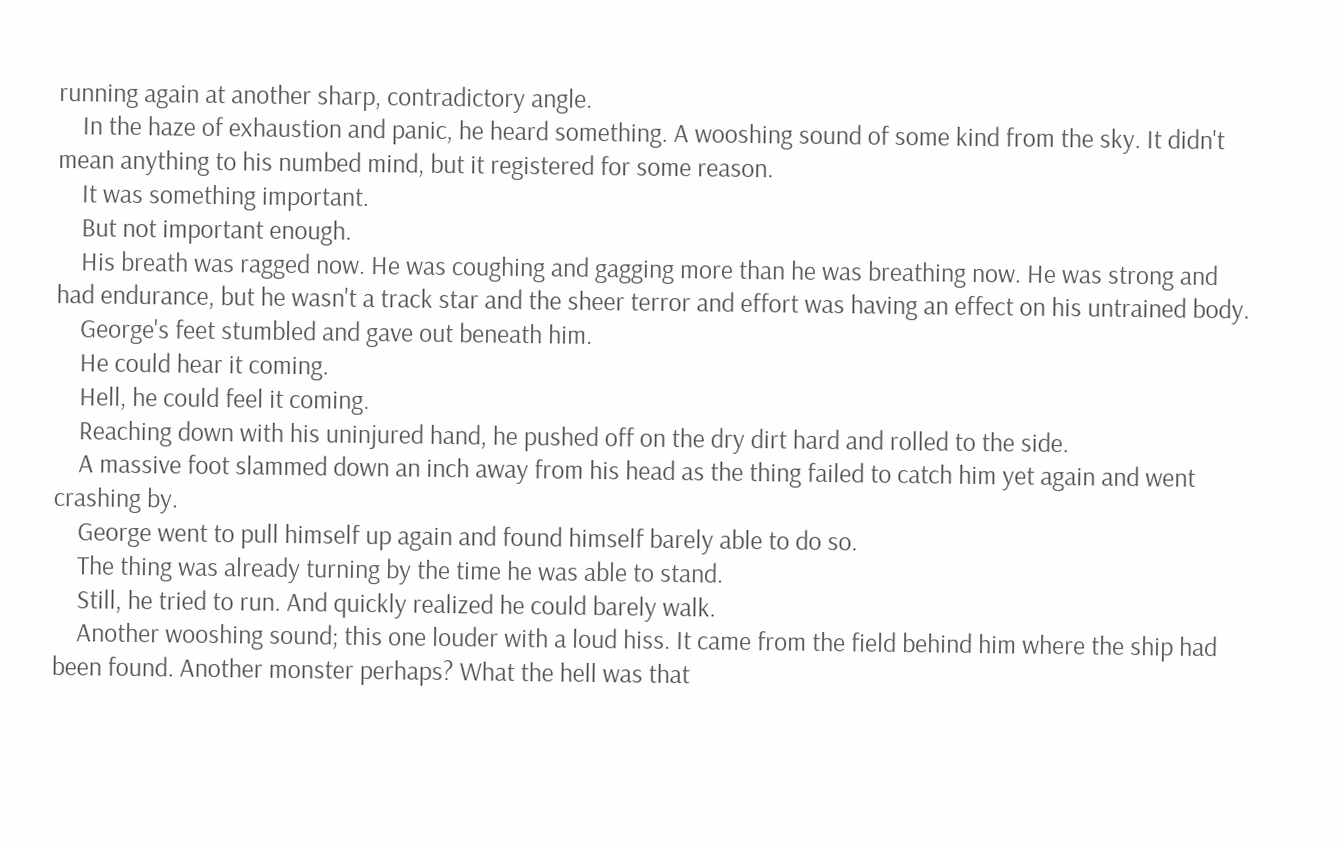running again at another sharp, contradictory angle.
    In the haze of exhaustion and panic, he heard something. A wooshing sound of some kind from the sky. It didn't mean anything to his numbed mind, but it registered for some reason.
    It was something important.
    But not important enough.
    His breath was ragged now. He was coughing and gagging more than he was breathing now. He was strong and had endurance, but he wasn't a track star and the sheer terror and effort was having an effect on his untrained body.
    George's feet stumbled and gave out beneath him.
    He could hear it coming.
    Hell, he could feel it coming.
    Reaching down with his uninjured hand, he pushed off on the dry dirt hard and rolled to the side.
    A massive foot slammed down an inch away from his head as the thing failed to catch him yet again and went crashing by.
    George went to pull himself up again and found himself barely able to do so.
    The thing was already turning by the time he was able to stand.
    Still, he tried to run. And quickly realized he could barely walk.
    Another wooshing sound; this one louder with a loud hiss. It came from the field behind him where the ship had been found. Another monster perhaps? What the hell was that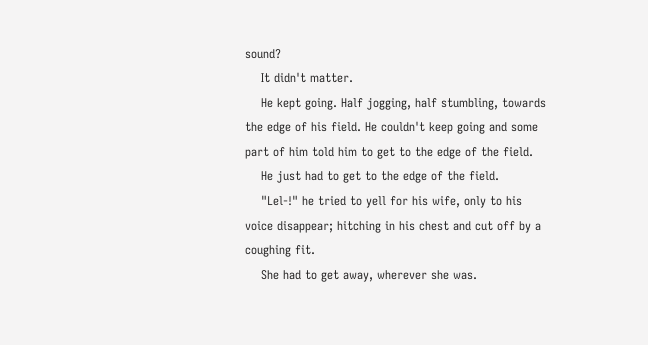sound?
    It didn't matter.
    He kept going. Half jogging, half stumbling, towards the edge of his field. He couldn't keep going and some part of him told him to get to the edge of the field.
    He just had to get to the edge of the field.
    "Lel-!" he tried to yell for his wife, only to his voice disappear; hitching in his chest and cut off by a coughing fit.
    She had to get away, wherever she was.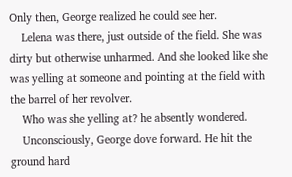Only then, George realized he could see her.
    Lelena was there, just outside of the field. She was dirty but otherwise unharmed. And she looked like she was yelling at someone and pointing at the field with the barrel of her revolver.
    Who was she yelling at? he absently wondered.
    Unconsciously, George dove forward. He hit the ground hard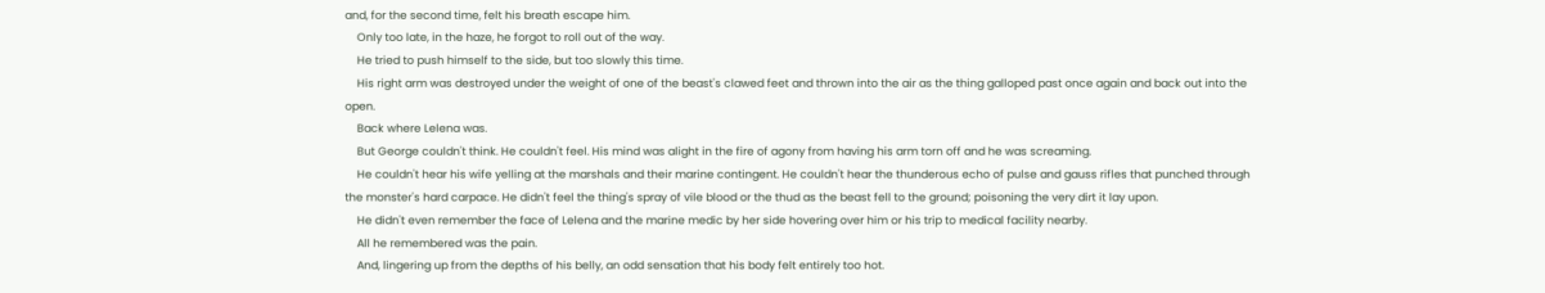and, for the second time, felt his breath escape him.
    Only too late, in the haze, he forgot to roll out of the way.
    He tried to push himself to the side, but too slowly this time.
    His right arm was destroyed under the weight of one of the beast's clawed feet and thrown into the air as the thing galloped past once again and back out into the open.
    Back where Lelena was.
    But George couldn't think. He couldn't feel. His mind was alight in the fire of agony from having his arm torn off and he was screaming.
    He couldn't hear his wife yelling at the marshals and their marine contingent. He couldn't hear the thunderous echo of pulse and gauss rifles that punched through the monster's hard carpace. He didn't feel the thing's spray of vile blood or the thud as the beast fell to the ground; poisoning the very dirt it lay upon.
    He didn't even remember the face of Lelena and the marine medic by her side hovering over him or his trip to medical facility nearby.
    All he remembered was the pain.
    And, lingering up from the depths of his belly, an odd sensation that his body felt entirely too hot.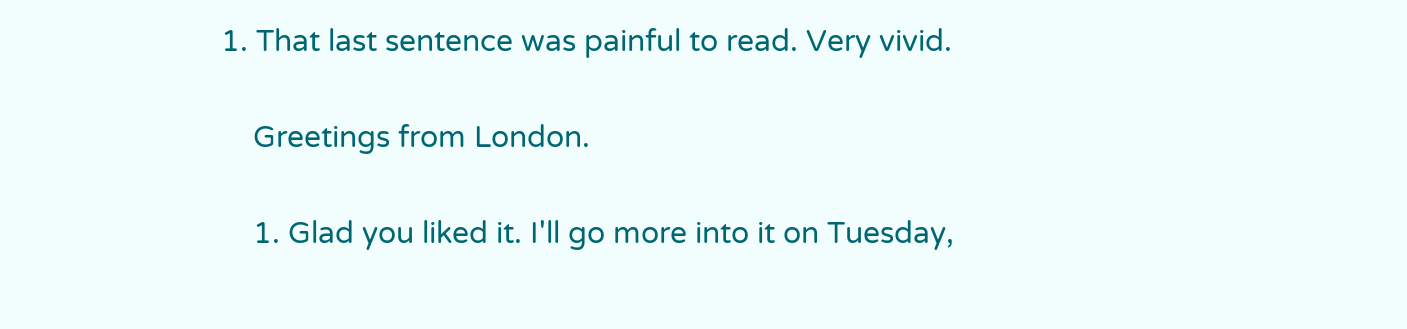1. That last sentence was painful to read. Very vivid.

    Greetings from London.

    1. Glad you liked it. I'll go more into it on Tuesday,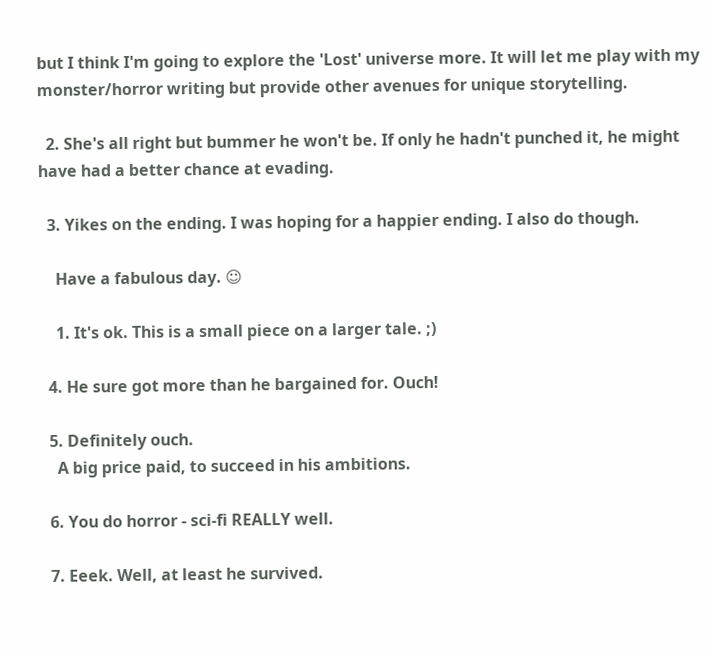but I think I'm going to explore the 'Lost' universe more. It will let me play with my monster/horror writing but provide other avenues for unique storytelling.

  2. She's all right but bummer he won't be. If only he hadn't punched it, he might have had a better chance at evading.

  3. Yikes on the ending. I was hoping for a happier ending. I also do though.

    Have a fabulous day. ☺

    1. It's ok. This is a small piece on a larger tale. ;)

  4. He sure got more than he bargained for. Ouch!

  5. Definitely ouch.
    A big price paid, to succeed in his ambitions.

  6. You do horror - sci-fi REALLY well.

  7. Eeek. Well, at least he survived.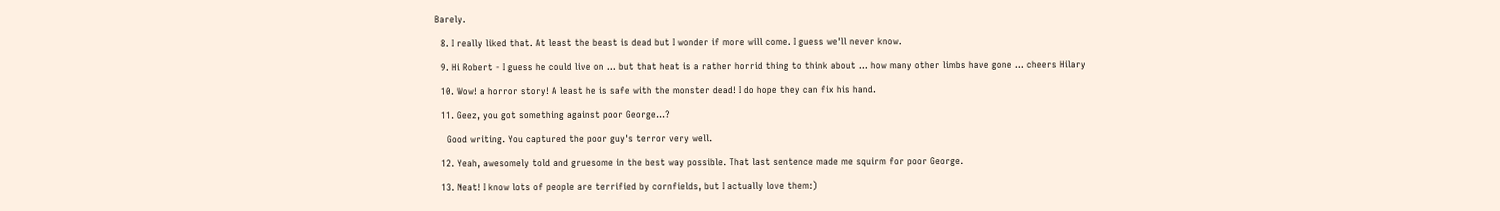Barely.

  8. I really liked that. At least the beast is dead but I wonder if more will come. I guess we'll never know.

  9. Hi Robert - I guess he could live on ... but that heat is a rather horrid thing to think about ... how many other limbs have gone ... cheers Hilary

  10. Wow! a horror story! A least he is safe with the monster dead! I do hope they can fix his hand.

  11. Geez, you got something against poor George...?

    Good writing. You captured the poor guy's terror very well.

  12. Yeah, awesomely told and gruesome in the best way possible. That last sentence made me squirm for poor George.

  13. Neat! I know lots of people are terrified by cornfields, but I actually love them:)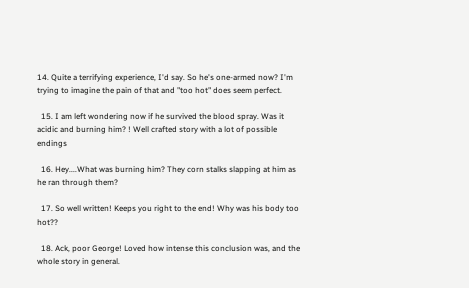14. Quite a terrifying experience, I'd say. So he's one-armed now? I'm trying to imagine the pain of that and "too hot" does seem perfect.

  15. I am left wondering now if he survived the blood spray. Was it acidic and burning him? ! Well crafted story with a lot of possible endings

  16. Hey....What was burning him? They corn stalks slapping at him as he ran through them?

  17. So well written! Keeps you right to the end! Why was his body too hot??

  18. Ack, poor George! Loved how intense this conclusion was, and the whole story in general.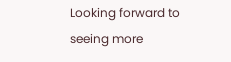Looking forward to seeing more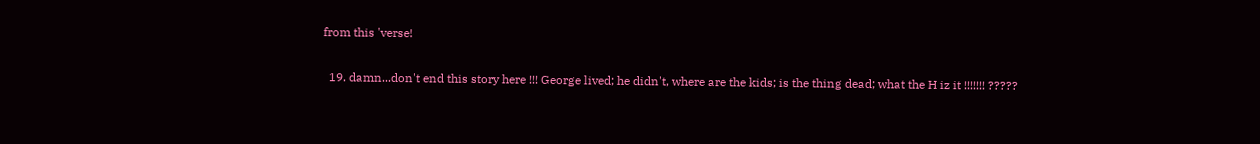from this 'verse!

  19. damn...don't end this story here !!! George lived; he didn't, where are the kids; is the thing dead; what the H iz it !!!!!!! ?????